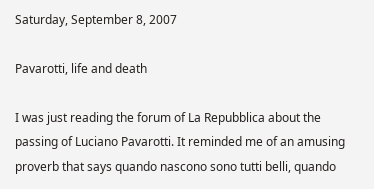Saturday, September 8, 2007

Pavarotti, life and death

I was just reading the forum of La Repubblica about the passing of Luciano Pavarotti. It reminded me of an amusing proverb that says quando nascono sono tutti belli, quando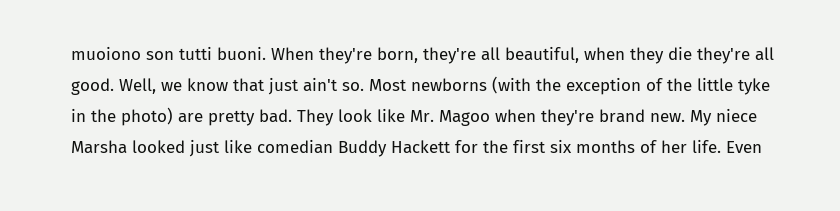muoiono son tutti buoni. When they're born, they're all beautiful, when they die they're all good. Well, we know that just ain't so. Most newborns (with the exception of the little tyke in the photo) are pretty bad. They look like Mr. Magoo when they're brand new. My niece Marsha looked just like comedian Buddy Hackett for the first six months of her life. Even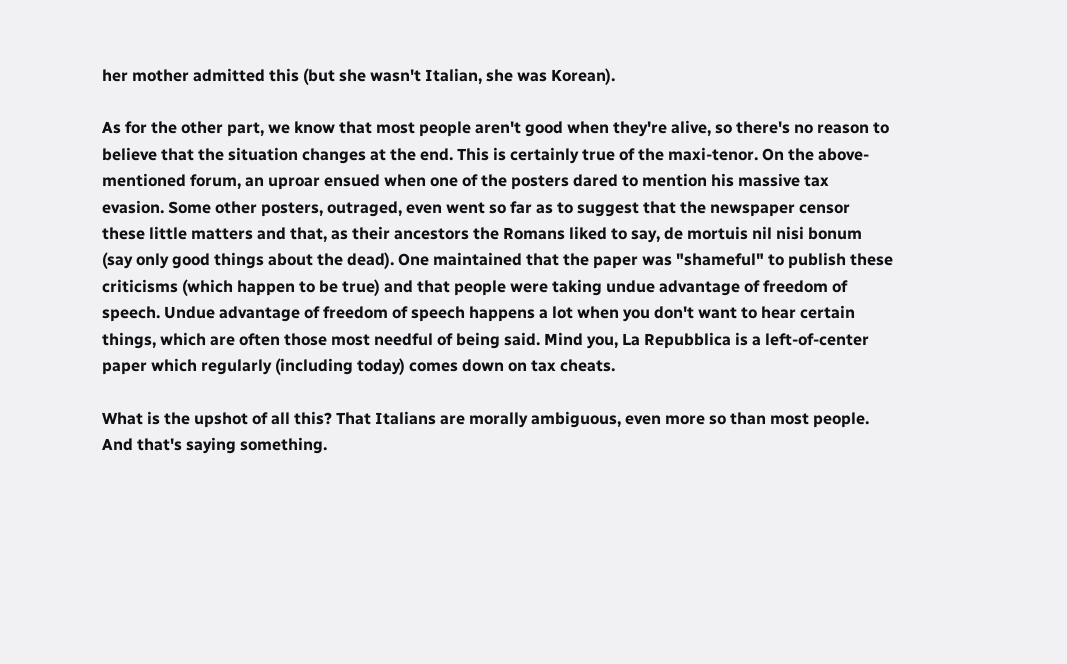her mother admitted this (but she wasn't Italian, she was Korean).

As for the other part, we know that most people aren't good when they're alive, so there's no reason to believe that the situation changes at the end. This is certainly true of the maxi-tenor. On the above-mentioned forum, an uproar ensued when one of the posters dared to mention his massive tax evasion. Some other posters, outraged, even went so far as to suggest that the newspaper censor these little matters and that, as their ancestors the Romans liked to say, de mortuis nil nisi bonum (say only good things about the dead). One maintained that the paper was "shameful" to publish these criticisms (which happen to be true) and that people were taking undue advantage of freedom of speech. Undue advantage of freedom of speech happens a lot when you don't want to hear certain things, which are often those most needful of being said. Mind you, La Repubblica is a left-of-center paper which regularly (including today) comes down on tax cheats.

What is the upshot of all this? That Italians are morally ambiguous, even more so than most people. And that's saying something.